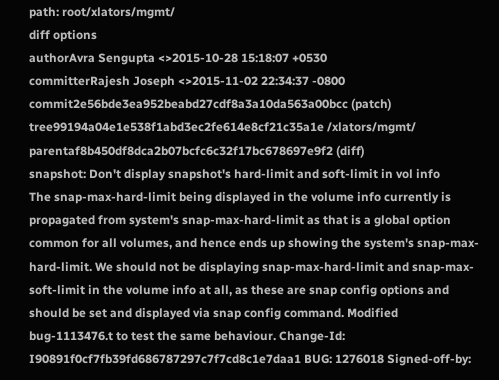path: root/xlators/mgmt/
diff options
authorAvra Sengupta <>2015-10-28 15:18:07 +0530
committerRajesh Joseph <>2015-11-02 22:34:37 -0800
commit2e56bde3ea952beabd27cdf8a3a10da563a00bcc (patch)
tree99194a04e1e538f1abd3ec2fe614e8cf21c35a1e /xlators/mgmt/
parentaf8b450df8dca2b07bcfc6c32f17bc678697e9f2 (diff)
snapshot: Don't display snapshot's hard-limit and soft-limit in vol info
The snap-max-hard-limit being displayed in the volume info currently is propagated from system's snap-max-hard-limit as that is a global option common for all volumes, and hence ends up showing the system's snap-max-hard-limit. We should not be displaying snap-max-hard-limit and snap-max-soft-limit in the volume info at all, as these are snap config options and should be set and displayed via snap config command. Modified bug-1113476.t to test the same behaviour. Change-Id: I90891f0cf7fb39fd686787297c7f7cd8c1e7daa1 BUG: 1276018 Signed-off-by: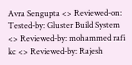Avra Sengupta <> Reviewed-on: Tested-by: Gluster Build System <> Reviewed-by: mohammed rafi kc <> Reviewed-by: Rajesh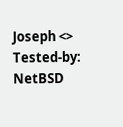Joseph <> Tested-by: NetBSD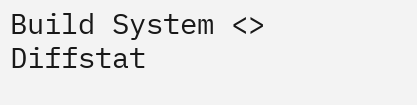Build System <>
Diffstat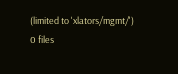(limited to 'xlators/mgmt/')
0 files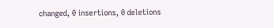changed, 0 insertions, 0 deletions